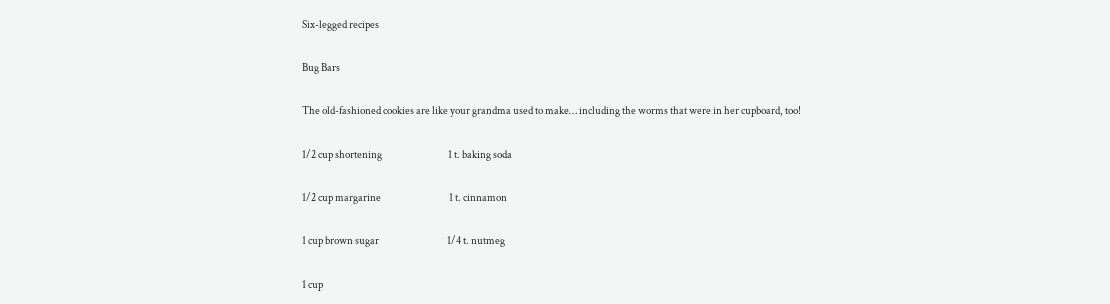Six-legged recipes

Bug Bars

The old-fashioned cookies are like your grandma used to make… including the worms that were in her cupboard, too!

1/2 cup shortening                                 1 t. baking soda

1/2 cup margarine                                  1 t. cinnamon

1 cup brown sugar                                  1/4 t. nutmeg

1 cup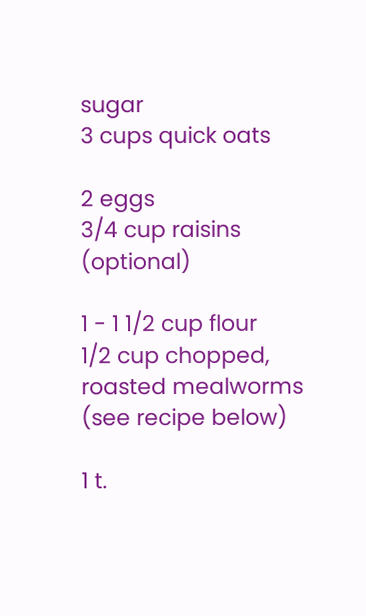sugar                                             3 cups quick oats

2 eggs                                                     3/4 cup raisins (optional)

1 - 1 1/2 cup flour                                  1/2 cup chopped, roasted mealworms (see recipe below)

1 t.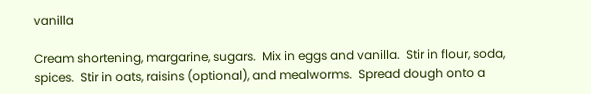vanilla

Cream shortening, margarine, sugars.  Mix in eggs and vanilla.  Stir in flour, soda, spices.  Stir in oats, raisins (optional), and mealworms.  Spread dough onto a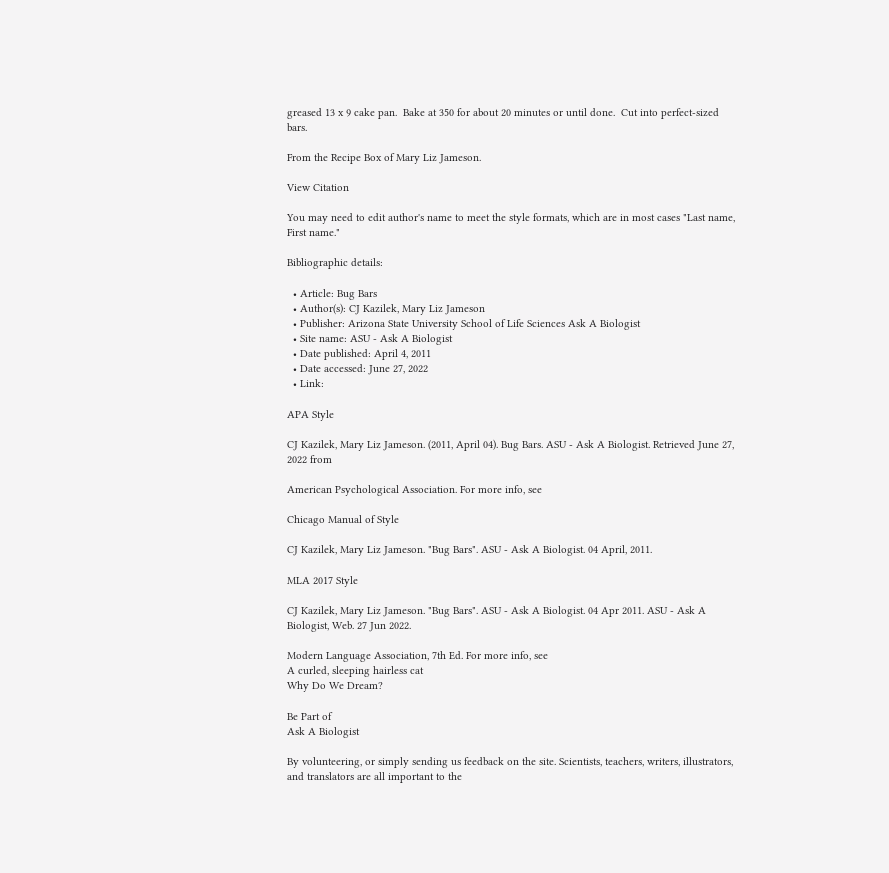greased 13 x 9 cake pan.  Bake at 350 for about 20 minutes or until done.  Cut into perfect-sized bars.

From the Recipe Box of Mary Liz Jameson.

View Citation

You may need to edit author's name to meet the style formats, which are in most cases "Last name, First name."

Bibliographic details:

  • Article: Bug Bars
  • Author(s): CJ Kazilek, Mary Liz Jameson
  • Publisher: Arizona State University School of Life Sciences Ask A Biologist
  • Site name: ASU - Ask A Biologist
  • Date published: April 4, 2011
  • Date accessed: June 27, 2022
  • Link:

APA Style

CJ Kazilek, Mary Liz Jameson. (2011, April 04). Bug Bars. ASU - Ask A Biologist. Retrieved June 27, 2022 from

American Psychological Association. For more info, see

Chicago Manual of Style

CJ Kazilek, Mary Liz Jameson. "Bug Bars". ASU - Ask A Biologist. 04 April, 2011.

MLA 2017 Style

CJ Kazilek, Mary Liz Jameson. "Bug Bars". ASU - Ask A Biologist. 04 Apr 2011. ASU - Ask A Biologist, Web. 27 Jun 2022.

Modern Language Association, 7th Ed. For more info, see
A curled, sleeping hairless cat
Why Do We Dream?

Be Part of
Ask A Biologist

By volunteering, or simply sending us feedback on the site. Scientists, teachers, writers, illustrators, and translators are all important to the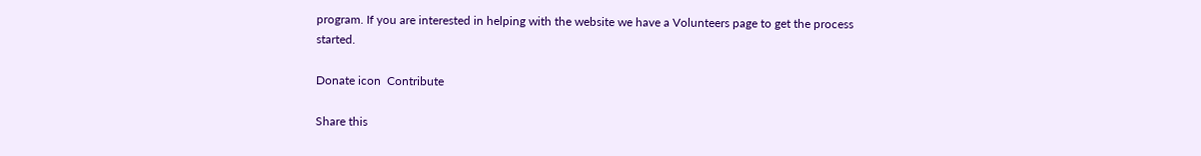program. If you are interested in helping with the website we have a Volunteers page to get the process started.

Donate icon  Contribute

Share this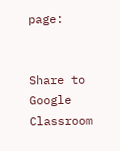page:


Share to Google Classroom